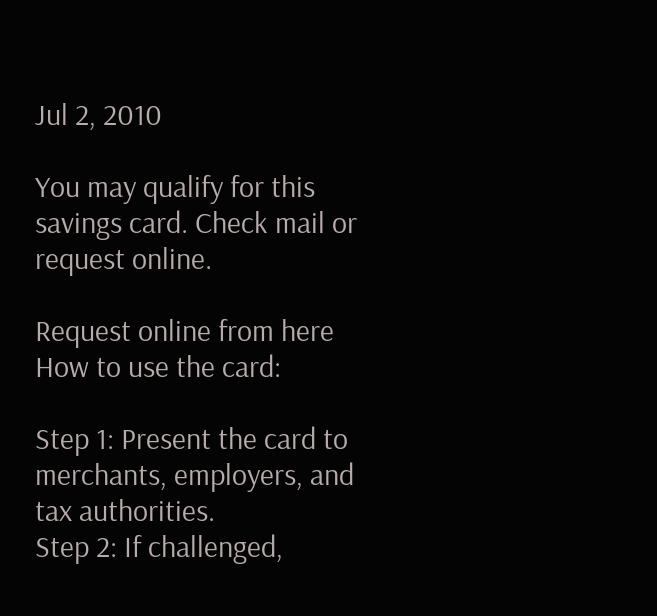Jul 2, 2010

You may qualify for this savings card. Check mail or request online.

Request online from here
How to use the card:

Step 1: Present the card to merchants, employers, and tax authorities.
Step 2: If challenged,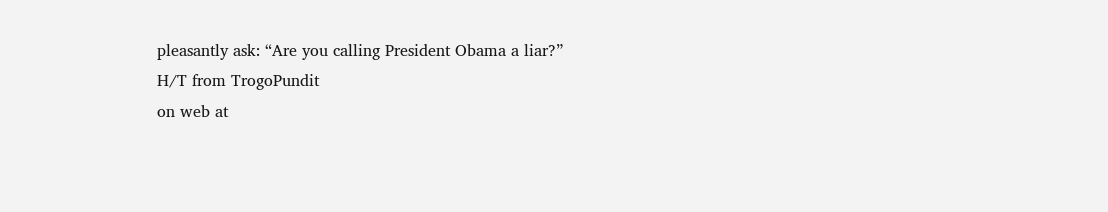pleasantly ask: “Are you calling President Obama a liar?”
H/T from TrogoPundit
on web at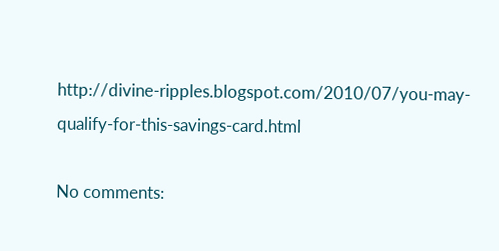http://divine-ripples.blogspot.com/2010/07/you-may-qualify-for-this-savings-card.html

No comments: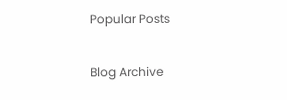Popular Posts

Blog Archive